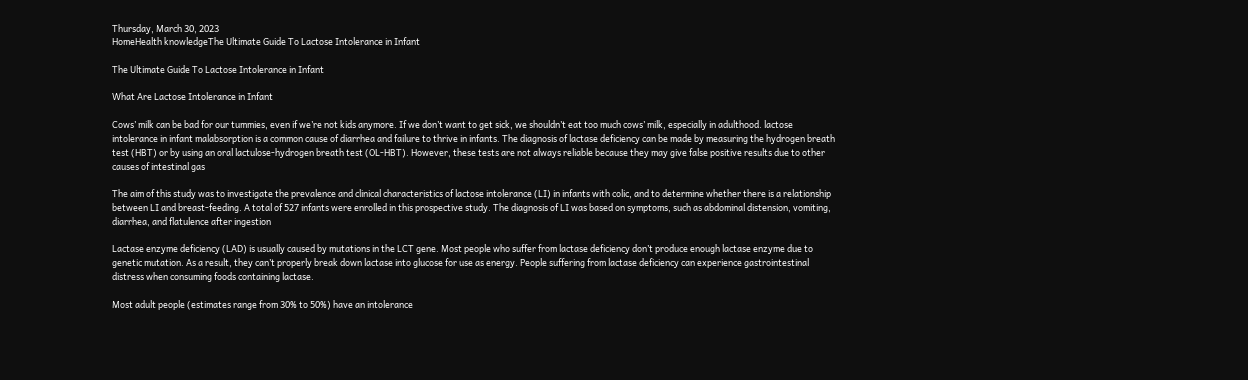Thursday, March 30, 2023
HomeHealth knowledgeThe Ultimate Guide To Lactose Intolerance in Infant

The Ultimate Guide To Lactose Intolerance in Infant

What Are Lactose Intolerance in Infant

Cows’ milk can be bad for our tummies, even if we’re not kids anymore. If we don’t want to get sick, we shouldn’t eat too much cows’ milk, especially in adulthood. lactose intolerance in infant malabsorption is a common cause of diarrhea and failure to thrive in infants. The diagnosis of lactase deficiency can be made by measuring the hydrogen breath test (HBT) or by using an oral lactulose-hydrogen breath test (OL-HBT). However, these tests are not always reliable because they may give false positive results due to other causes of intestinal gas

The aim of this study was to investigate the prevalence and clinical characteristics of lactose intolerance (LI) in infants with colic, and to determine whether there is a relationship between LI and breast-feeding. A total of 527 infants were enrolled in this prospective study. The diagnosis of LI was based on symptoms, such as abdominal distension, vomiting, diarrhea, and flatulence after ingestion

Lactase enzyme deficiency (LAD) is usually caused by mutations in the LCT gene. Most people who suffer from lactase deficiency don’t produce enough lactase enzyme due to genetic mutation. As a result, they can’t properly break down lactase into glucose for use as energy. People suffering from lactase deficiency can experience gastrointestinal distress when consuming foods containing lactase.

Most adult people (estimates range from 30% to 50%) have an intolerance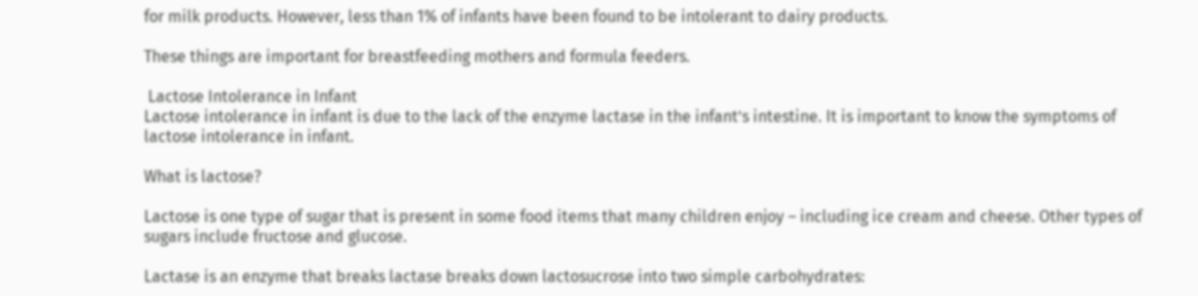for milk products. However, less than 1% of infants have been found to be intolerant to dairy products.

These things are important for breastfeeding mothers and formula feeders.

 Lactose Intolerance in Infant
Lactose intolerance in infant is due to the lack of the enzyme lactase in the infant’s intestine. It is important to know the symptoms of lactose intolerance in infant.

What is lactose?

Lactose is one type of sugar that is present in some food items that many children enjoy – including ice cream and cheese. Other types of sugars include fructose and glucose.

Lactase is an enzyme that breaks lactase breaks down lactosucrose into two simple carbohydrates: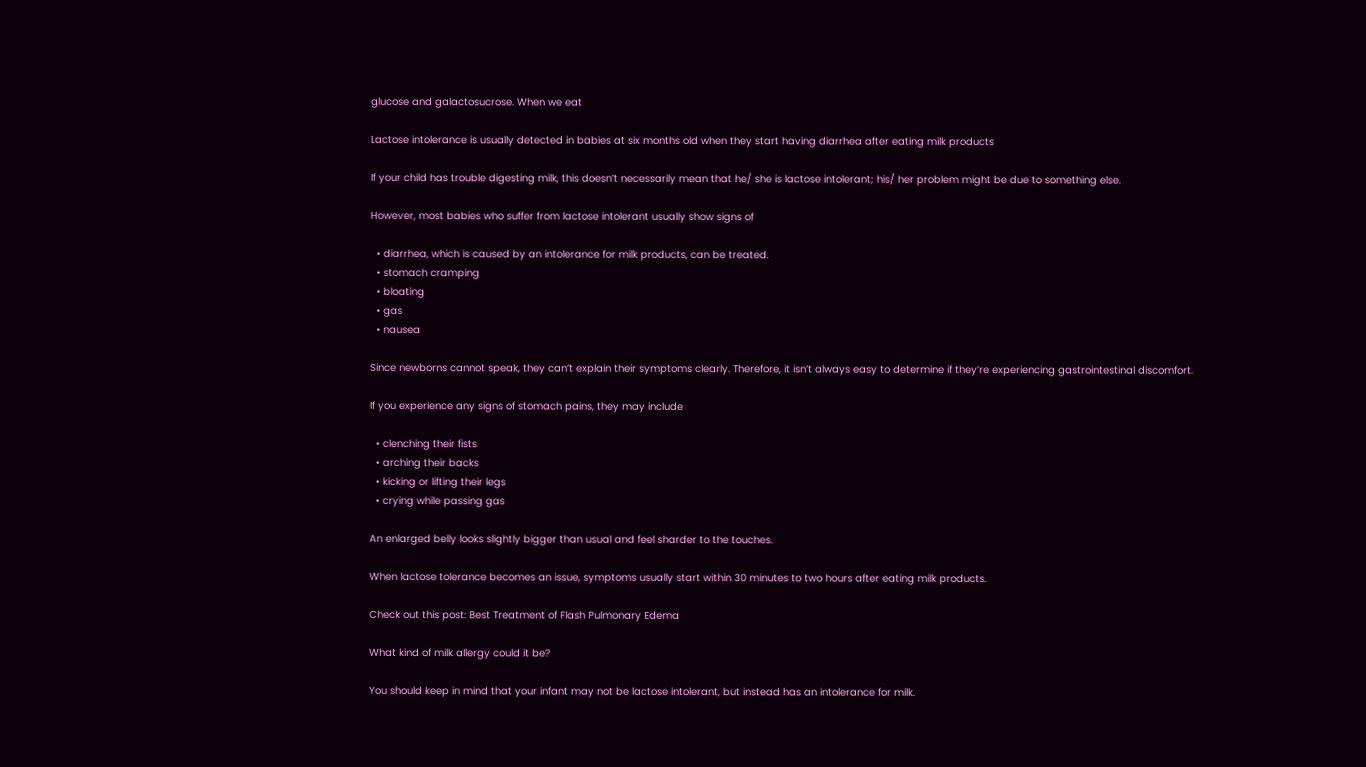glucose and galactosucrose. When we eat

Lactose intolerance is usually detected in babies at six months old when they start having diarrhea after eating milk products

If your child has trouble digesting milk, this doesn’t necessarily mean that he/ she is lactose intolerant; his/ her problem might be due to something else.

However, most babies who suffer from lactose intolerant usually show signs of

  • diarrhea, which is caused by an intolerance for milk products, can be treated.
  • stomach cramping
  • bloating
  • gas
  • nausea

Since newborns cannot speak, they can’t explain their symptoms clearly. Therefore, it isn’t always easy to determine if they’re experiencing gastrointestinal discomfort.

If you experience any signs of stomach pains, they may include

  • clenching their fists
  • arching their backs
  • kicking or lifting their legs
  • crying while passing gas

An enlarged belly looks slightly bigger than usual and feel sharder to the touches.

When lactose tolerance becomes an issue, symptoms usually start within 30 minutes to two hours after eating milk products.

Check out this post: Best Treatment of Flash Pulmonary Edema

What kind of milk allergy could it be?

You should keep in mind that your infant may not be lactose intolerant, but instead has an intolerance for milk.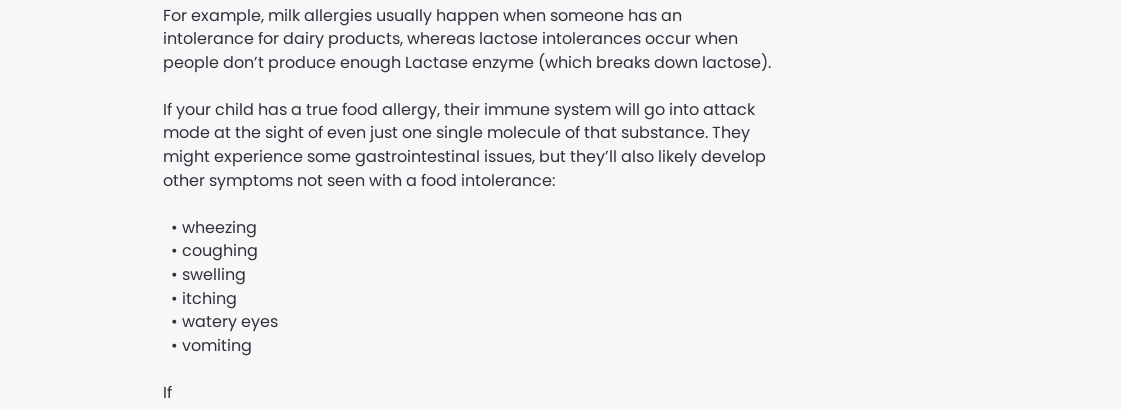For example, milk allergies usually happen when someone has an intolerance for dairy products, whereas lactose intolerances occur when people don’t produce enough Lactase enzyme (which breaks down lactose).

If your child has a true food allergy, their immune system will go into attack mode at the sight of even just one single molecule of that substance. They might experience some gastrointestinal issues, but they’ll also likely develop other symptoms not seen with a food intolerance:

  • wheezing
  • coughing
  • swelling
  • itching
  • watery eyes
  • vomiting

If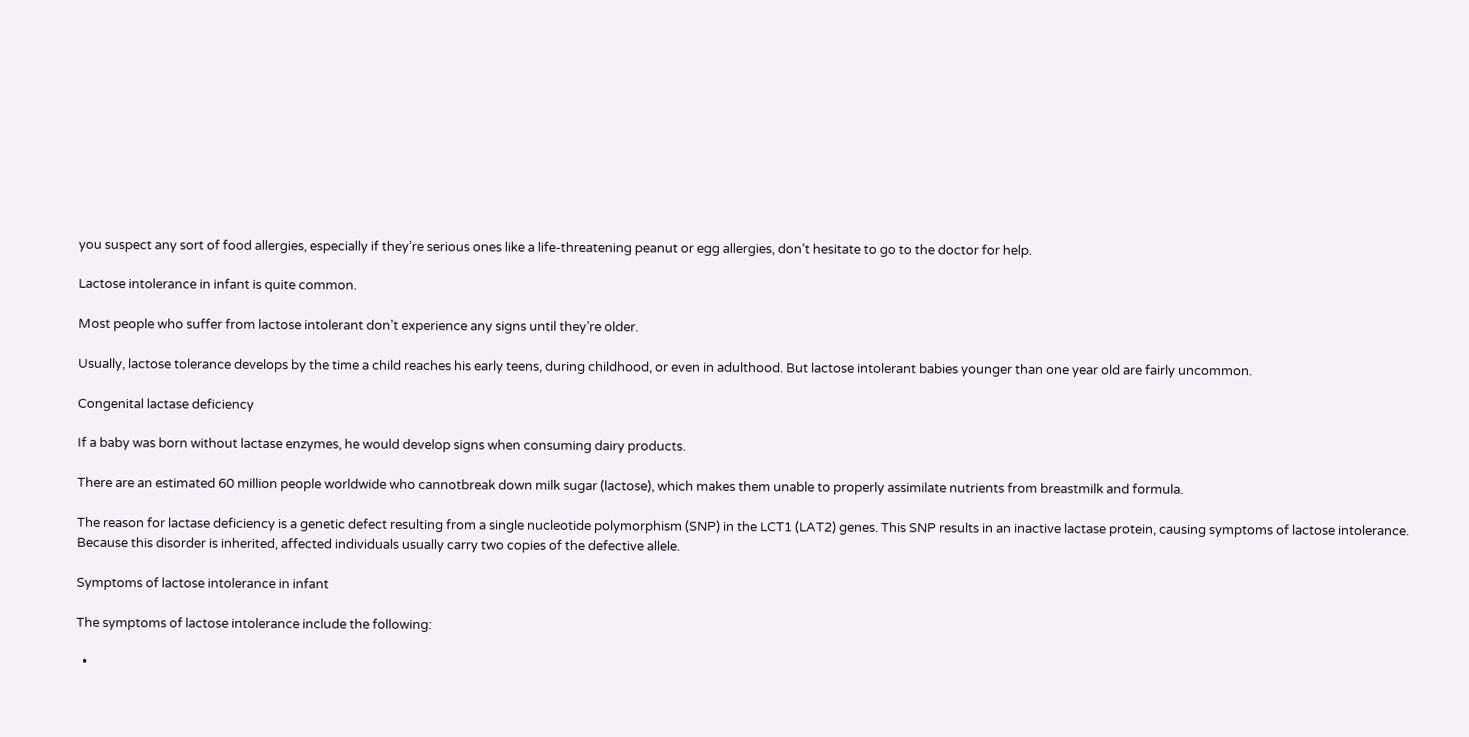you suspect any sort of food allergies, especially if they’re serious ones like a life-threatening peanut or egg allergies, don’t hesitate to go to the doctor for help.

Lactose intolerance in infant is quite common.

Most people who suffer from lactose intolerant don’t experience any signs until they’re older.

Usually, lactose tolerance develops by the time a child reaches his early teens, during childhood, or even in adulthood. But lactose intolerant babies younger than one year old are fairly uncommon.

Congenital lactase deficiency

If a baby was born without lactase enzymes, he would develop signs when consuming dairy products.

There are an estimated 60 million people worldwide who cannotbreak down milk sugar (lactose), which makes them unable to properly assimilate nutrients from breastmilk and formula.

The reason for lactase deficiency is a genetic defect resulting from a single nucleotide polymorphism (SNP) in the LCT1 (LAT2) genes. This SNP results in an inactive lactase protein, causing symptoms of lactose intolerance. Because this disorder is inherited, affected individuals usually carry two copies of the defective allele.

Symptoms of lactose intolerance in infant

The symptoms of lactose intolerance include the following:

  •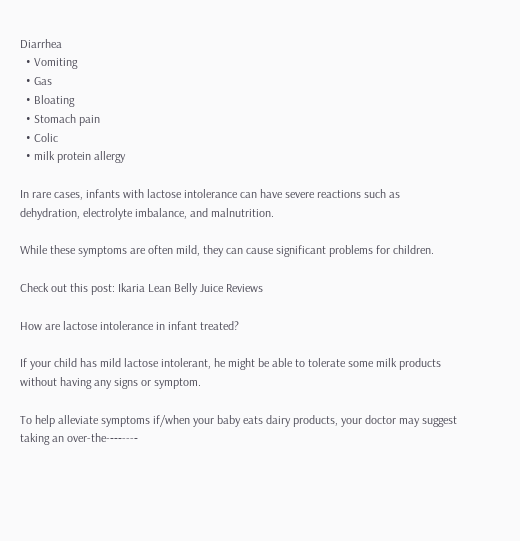Diarrhea
  • Vomiting
  • Gas
  • Bloating
  • Stomach pain
  • Colic
  • milk protein allergy

In rare cases, infants with lactose intolerance can have severe reactions such as dehydration, electrolyte imbalance, and malnutrition.

While these symptoms are often mild, they can cause significant problems for children.

Check out this post: Ikaria Lean Belly Juice Reviews

How are lactose intolerance in infant treated?

If your child has mild lactose intolerant, he might be able to tolerate some milk products without having any signs or symptom.

To help alleviate symptoms if/when your baby eats dairy products, your doctor may suggest taking an over-the-‐‐‐---‐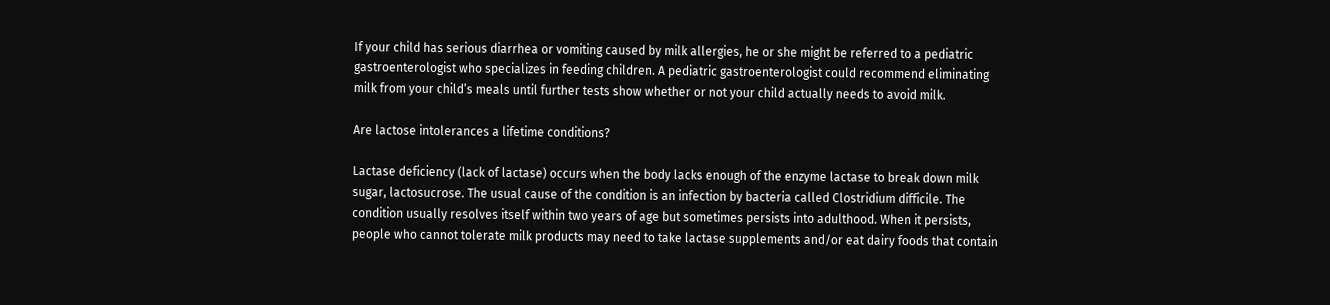If your child has serious diarrhea or vomiting caused by milk allergies, he or she might be referred to a pediatric gastroenterologist who specializes in feeding children. A pediatric gastroenterologist could recommend eliminating milk from your child’s meals until further tests show whether or not your child actually needs to avoid milk.

Are lactose intolerances a lifetime conditions?

Lactase deficiency (lack of lactase) occurs when the body lacks enough of the enzyme lactase to break down milk sugar, lactosucrose. The usual cause of the condition is an infection by bacteria called Clostridium difficile. The condition usually resolves itself within two years of age but sometimes persists into adulthood. When it persists, people who cannot tolerate milk products may need to take lactase supplements and/or eat dairy foods that contain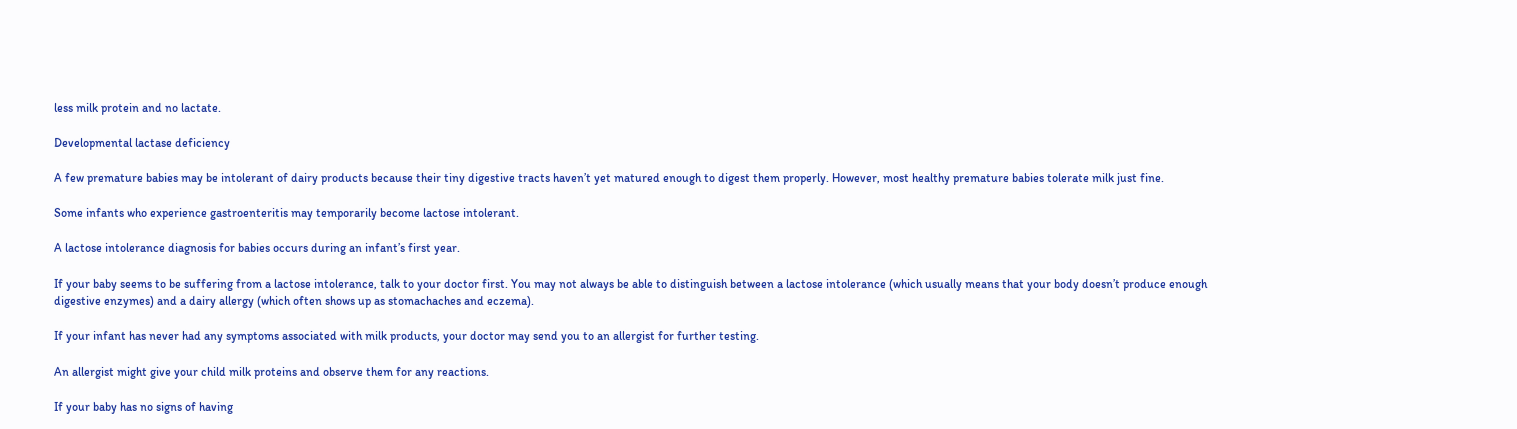less milk protein and no lactate.

Developmental lactase deficiency

A few premature babies may be intolerant of dairy products because their tiny digestive tracts haven’t yet matured enough to digest them properly. However, most healthy premature babies tolerate milk just fine.

Some infants who experience gastroenteritis may temporarily become lactose intolerant.

A lactose intolerance diagnosis for babies occurs during an infant’s first year.

If your baby seems to be suffering from a lactose intolerance, talk to your doctor first. You may not always be able to distinguish between a lactose intolerance (which usually means that your body doesn’t produce enough digestive enzymes) and a dairy allergy (which often shows up as stomachaches and eczema).

If your infant has never had any symptoms associated with milk products, your doctor may send you to an allergist for further testing.

An allergist might give your child milk proteins and observe them for any reactions.

If your baby has no signs of having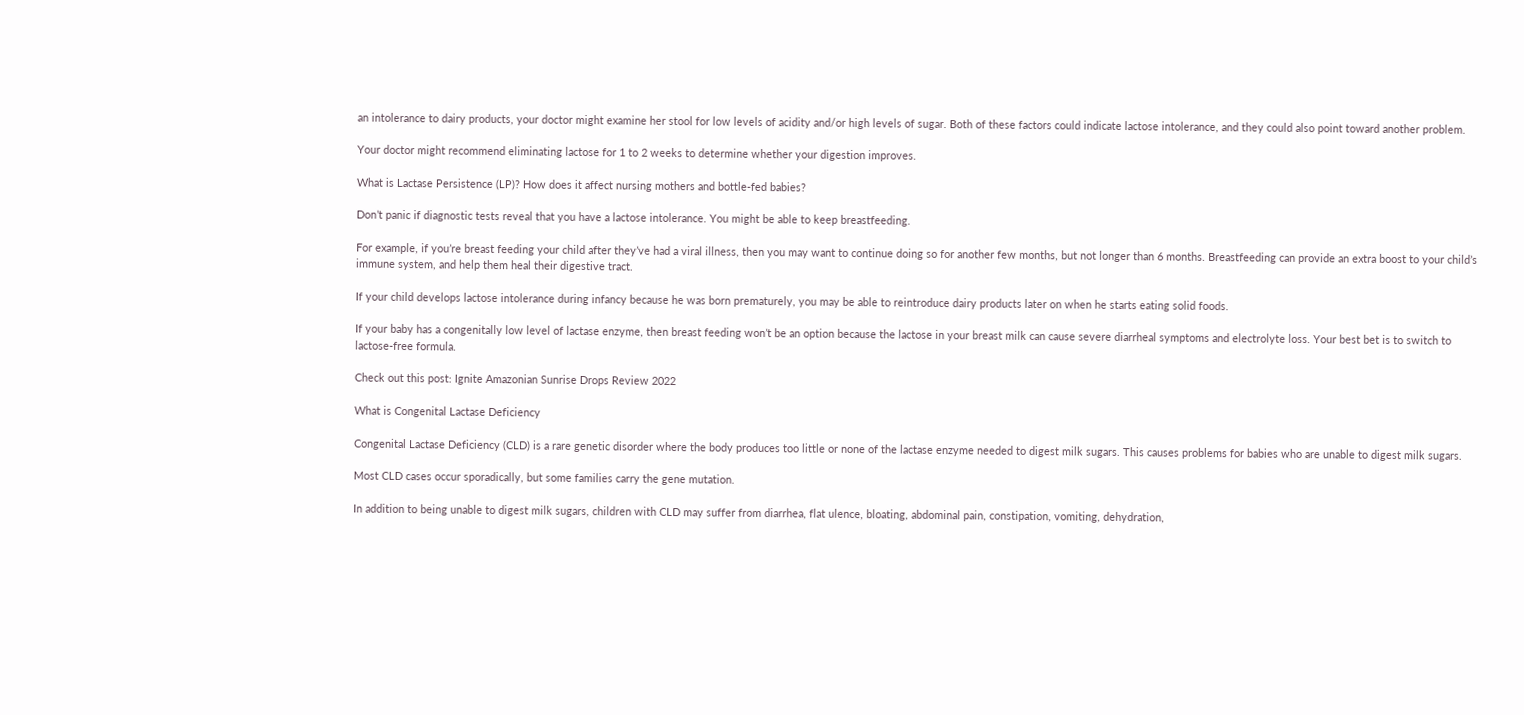an intolerance to dairy products, your doctor might examine her stool for low levels of acidity and/or high levels of sugar. Both of these factors could indicate lactose intolerance, and they could also point toward another problem.

Your doctor might recommend eliminating lactose for 1 to 2 weeks to determine whether your digestion improves.

What is Lactase Persistence (LP)? How does it affect nursing mothers and bottle-fed babies?

Don’t panic if diagnostic tests reveal that you have a lactose intolerance. You might be able to keep breastfeeding.

For example, if you’re breast feeding your child after they’ve had a viral illness, then you may want to continue doing so for another few months, but not longer than 6 months. Breastfeeding can provide an extra boost to your child’s immune system, and help them heal their digestive tract.

If your child develops lactose intolerance during infancy because he was born prematurely, you may be able to reintroduce dairy products later on when he starts eating solid foods.

If your baby has a congenitally low level of lactase enzyme, then breast feeding won’t be an option because the lactose in your breast milk can cause severe diarrheal symptoms and electrolyte loss. Your best bet is to switch to lactose-free formula.

Check out this post: Ignite Amazonian Sunrise Drops Review 2022

What is Congenital Lactase Deficiency

Congenital Lactase Deficiency (CLD) is a rare genetic disorder where the body produces too little or none of the lactase enzyme needed to digest milk sugars. This causes problems for babies who are unable to digest milk sugars.

Most CLD cases occur sporadically, but some families carry the gene mutation.

In addition to being unable to digest milk sugars, children with CLD may suffer from diarrhea, flat ulence, bloating, abdominal pain, constipation, vomiting, dehydration,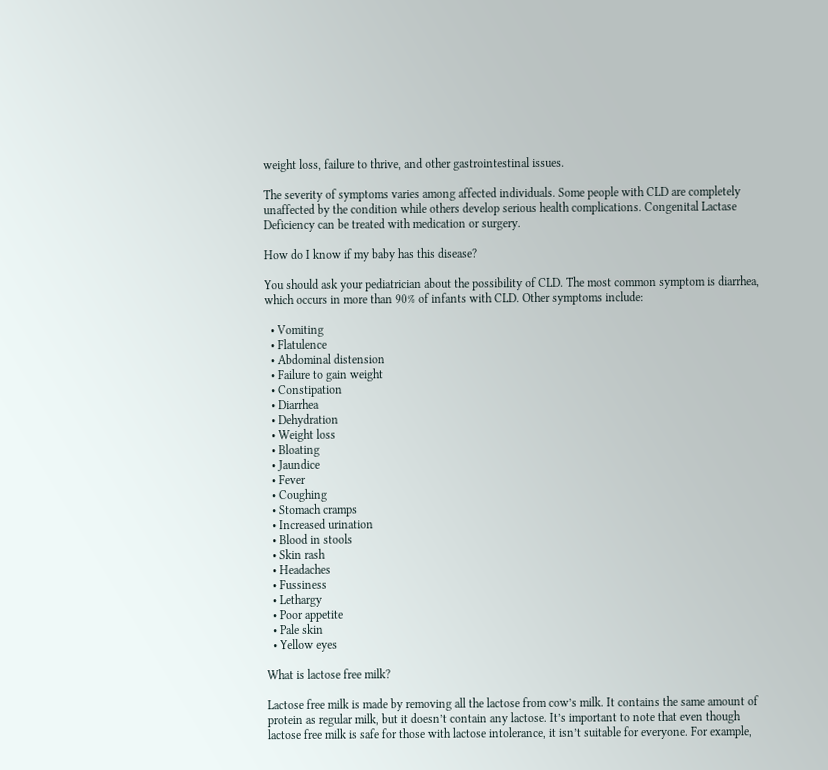weight loss, failure to thrive, and other gastrointestinal issues.

The severity of symptoms varies among affected individuals. Some people with CLD are completely unaffected by the condition while others develop serious health complications. Congenital Lactase Deficiency can be treated with medication or surgery.

How do I know if my baby has this disease?

You should ask your pediatrician about the possibility of CLD. The most common symptom is diarrhea, which occurs in more than 90% of infants with CLD. Other symptoms include:

  • Vomiting
  • Flatulence
  • Abdominal distension
  • Failure to gain weight
  • Constipation
  • Diarrhea
  • Dehydration
  • Weight loss
  • Bloating
  • Jaundice
  • Fever
  • Coughing
  • Stomach cramps
  • Increased urination
  • Blood in stools
  • Skin rash
  • Headaches
  • Fussiness
  • Lethargy
  • Poor appetite
  • Pale skin
  • Yellow eyes

What is lactose free milk?

Lactose free milk is made by removing all the lactose from cow’s milk. It contains the same amount of protein as regular milk, but it doesn’t contain any lactose. It’s important to note that even though lactose free milk is safe for those with lactose intolerance, it isn’t suitable for everyone. For example,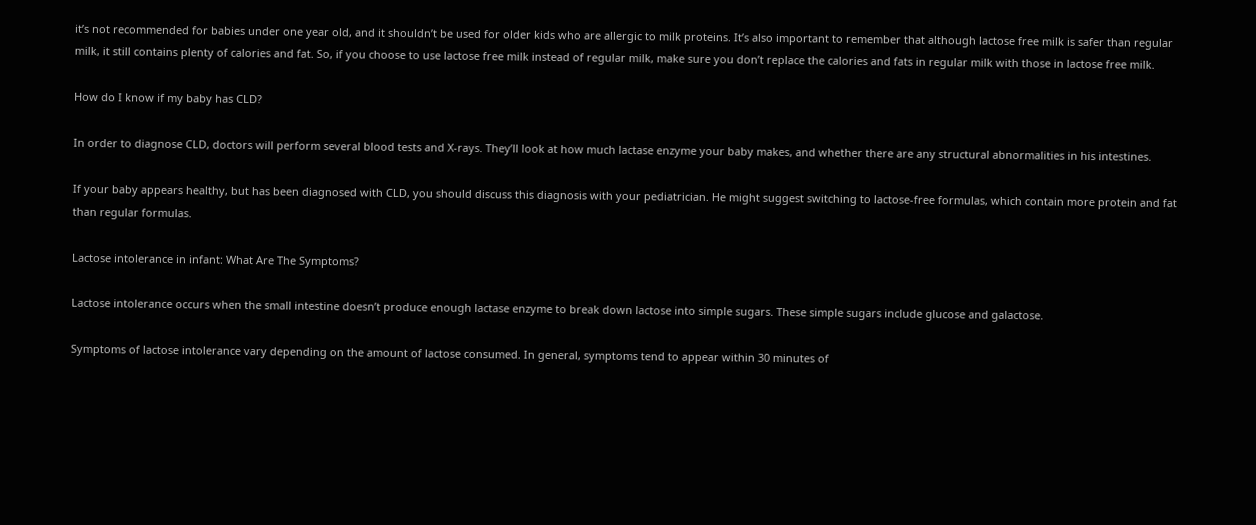it’s not recommended for babies under one year old, and it shouldn’t be used for older kids who are allergic to milk proteins. It’s also important to remember that although lactose free milk is safer than regular milk, it still contains plenty of calories and fat. So, if you choose to use lactose free milk instead of regular milk, make sure you don’t replace the calories and fats in regular milk with those in lactose free milk.

How do I know if my baby has CLD?

In order to diagnose CLD, doctors will perform several blood tests and X-rays. They’ll look at how much lactase enzyme your baby makes, and whether there are any structural abnormalities in his intestines.

If your baby appears healthy, but has been diagnosed with CLD, you should discuss this diagnosis with your pediatrician. He might suggest switching to lactose-free formulas, which contain more protein and fat than regular formulas.

Lactose intolerance in infant: What Are The Symptoms?

Lactose intolerance occurs when the small intestine doesn’t produce enough lactase enzyme to break down lactose into simple sugars. These simple sugars include glucose and galactose.

Symptoms of lactose intolerance vary depending on the amount of lactose consumed. In general, symptoms tend to appear within 30 minutes of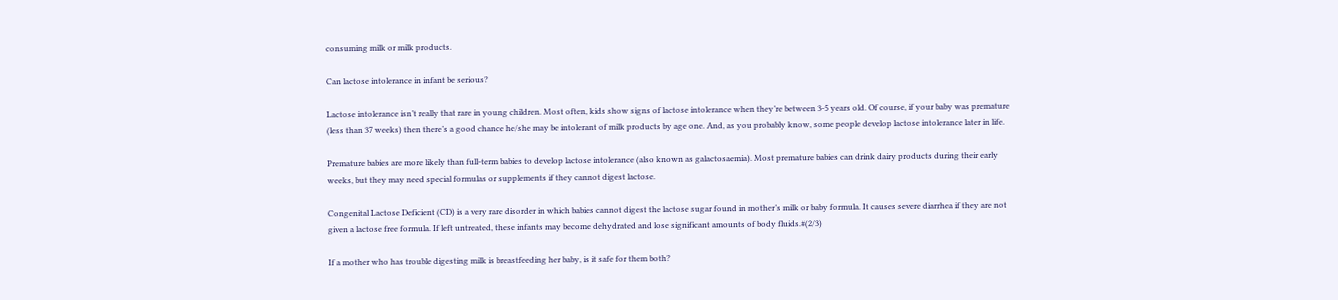consuming milk or milk products.

Can lactose intolerance in infant be serious?

Lactose intolerance isn’t really that rare in young children. Most often, kids show signs of lactose intolerance when they’re between 3-5 years old. Of course, if your baby was premature (less than 37 weeks) then there’s a good chance he/she may be intolerant of milk products by age one. And, as you probably know, some people develop lactose intolerance later in life.

Premature babies are more likely than full-term babies to develop lactose intolerance (also known as galactosaemia). Most premature babies can drink dairy products during their early weeks, but they may need special formulas or supplements if they cannot digest lactose.

Congenital Lactose Deficient (CD) is a very rare disorder in which babies cannot digest the lactose sugar found in mother’s milk or baby formula. It causes severe diarrhea if they are not given a lactose free formula. If left untreated, these infants may become dehydrated and lose significant amounts of body fluids.#(2/3)

If a mother who has trouble digesting milk is breastfeeding her baby, is it safe for them both?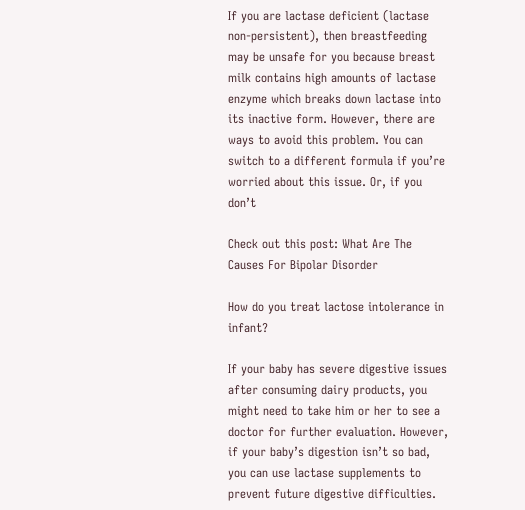If you are lactase deficient (lactase non-persistent), then breastfeeding may be unsafe for you because breast milk contains high amounts of lactase enzyme which breaks down lactase into its inactive form. However, there are ways to avoid this problem. You can switch to a different formula if you’re worried about this issue. Or, if you don’t

Check out this post: What Are The Causes For Bipolar Disorder

How do you treat lactose intolerance in infant?

If your baby has severe digestive issues after consuming dairy products, you might need to take him or her to see a doctor for further evaluation. However, if your baby’s digestion isn’t so bad, you can use lactase supplements to prevent future digestive difficulties.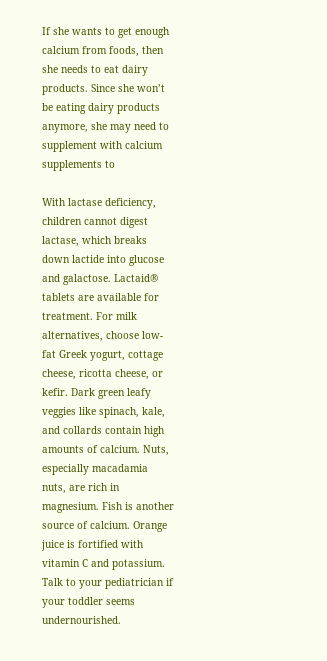If she wants to get enough calcium from foods, then she needs to eat dairy products. Since she won’t be eating dairy products anymore, she may need to supplement with calcium supplements to

With lactase deficiency, children cannot digest lactase, which breaks down lactide into glucose and galactose. Lactaid® tablets are available for treatment. For milk alternatives, choose low-fat Greek yogurt, cottage cheese, ricotta cheese, or kefir. Dark green leafy veggies like spinach, kale, and collards contain high amounts of calcium. Nuts, especially macadamia nuts, are rich in magnesium. Fish is another source of calcium. Orange juice is fortified with vitamin C and potassium. Talk to your pediatrician if your toddler seems undernourished.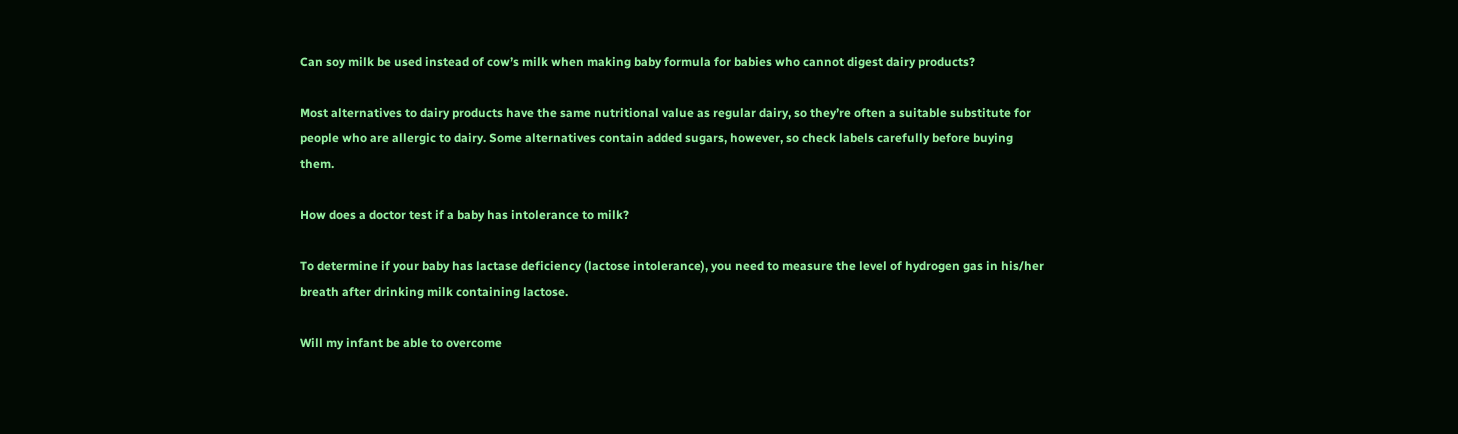Can soy milk be used instead of cow’s milk when making baby formula for babies who cannot digest dairy products?

Most alternatives to dairy products have the same nutritional value as regular dairy, so they’re often a suitable substitute for people who are allergic to dairy. Some alternatives contain added sugars, however, so check labels carefully before buying them.

How does a doctor test if a baby has intolerance to milk?

To determine if your baby has lactase deficiency (lactose intolerance), you need to measure the level of hydrogen gas in his/her breath after drinking milk containing lactose.

Will my infant be able to overcome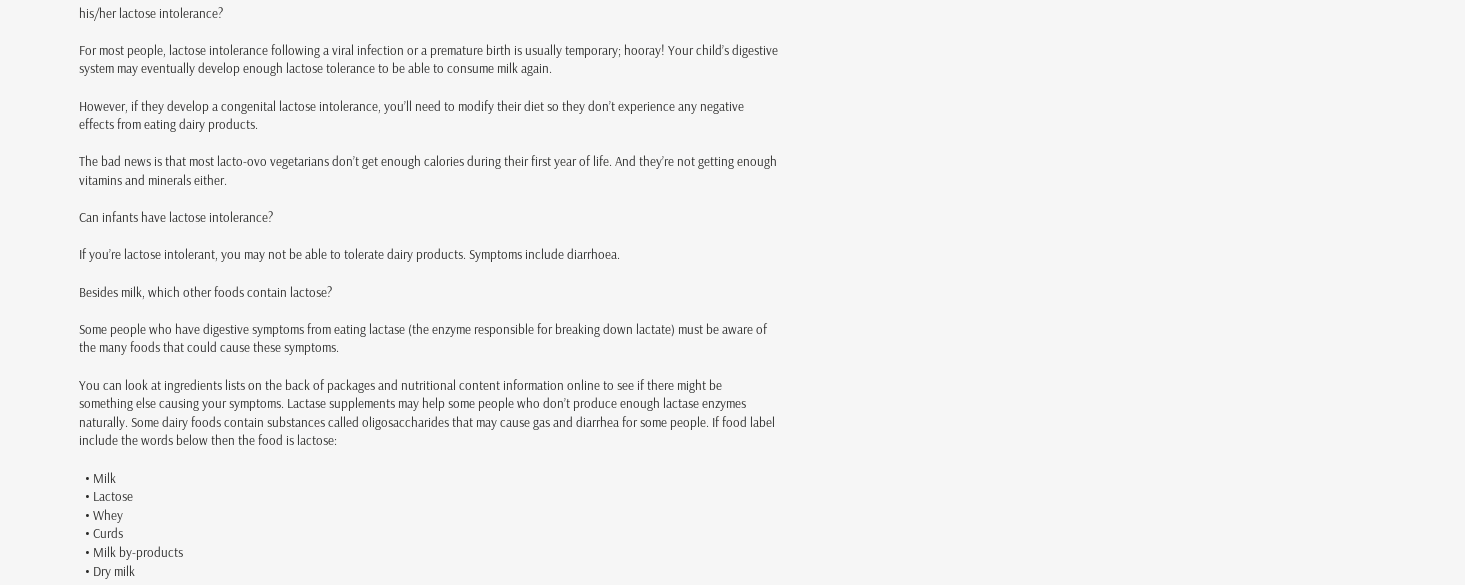his/her lactose intolerance?

For most people, lactose intolerance following a viral infection or a premature birth is usually temporary; hooray! Your child’s digestive system may eventually develop enough lactose tolerance to be able to consume milk again.

However, if they develop a congenital lactose intolerance, you’ll need to modify their diet so they don’t experience any negative effects from eating dairy products.

The bad news is that most lacto-ovo vegetarians don’t get enough calories during their first year of life. And they’re not getting enough vitamins and minerals either.

Can infants have lactose intolerance?

If you’re lactose intolerant, you may not be able to tolerate dairy products. Symptoms include diarrhoea.

Besides milk, which other foods contain lactose?

Some people who have digestive symptoms from eating lactase (the enzyme responsible for breaking down lactate) must be aware of the many foods that could cause these symptoms.

You can look at ingredients lists on the back of packages and nutritional content information online to see if there might be something else causing your symptoms. Lactase supplements may help some people who don’t produce enough lactase enzymes naturally. Some dairy foods contain substances called oligosaccharides that may cause gas and diarrhea for some people. If food label include the words below then the food is lactose:

  • Milk
  • Lactose
  • Whey
  • Curds
  • Milk by-products
  • Dry milk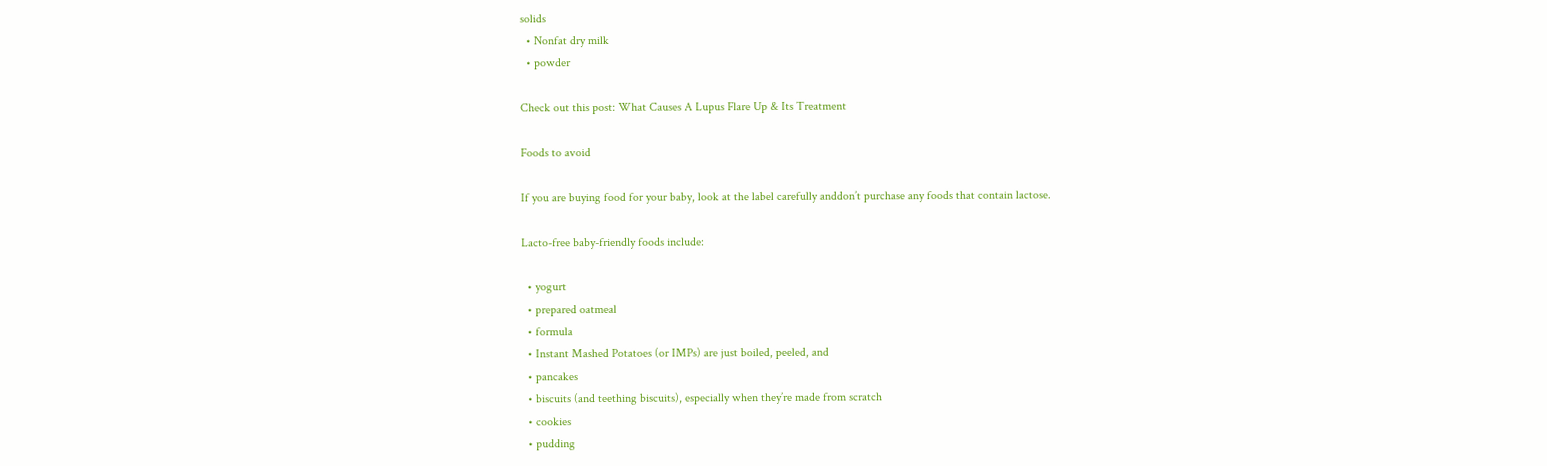solids
  • Nonfat dry milk
  • powder

Check out this post: What Causes A Lupus Flare Up & Its Treatment

Foods to avoid

If you are buying food for your baby, look at the label carefully anddon’t purchase any foods that contain lactose.

Lacto-free baby-friendly foods include:

  • yogurt
  • prepared oatmeal
  • formula
  • Instant Mashed Potatoes (or IMPs) are just boiled, peeled, and
  • pancakes
  • biscuits (and teething biscuits), especially when they’re made from scratch
  • cookies
  • pudding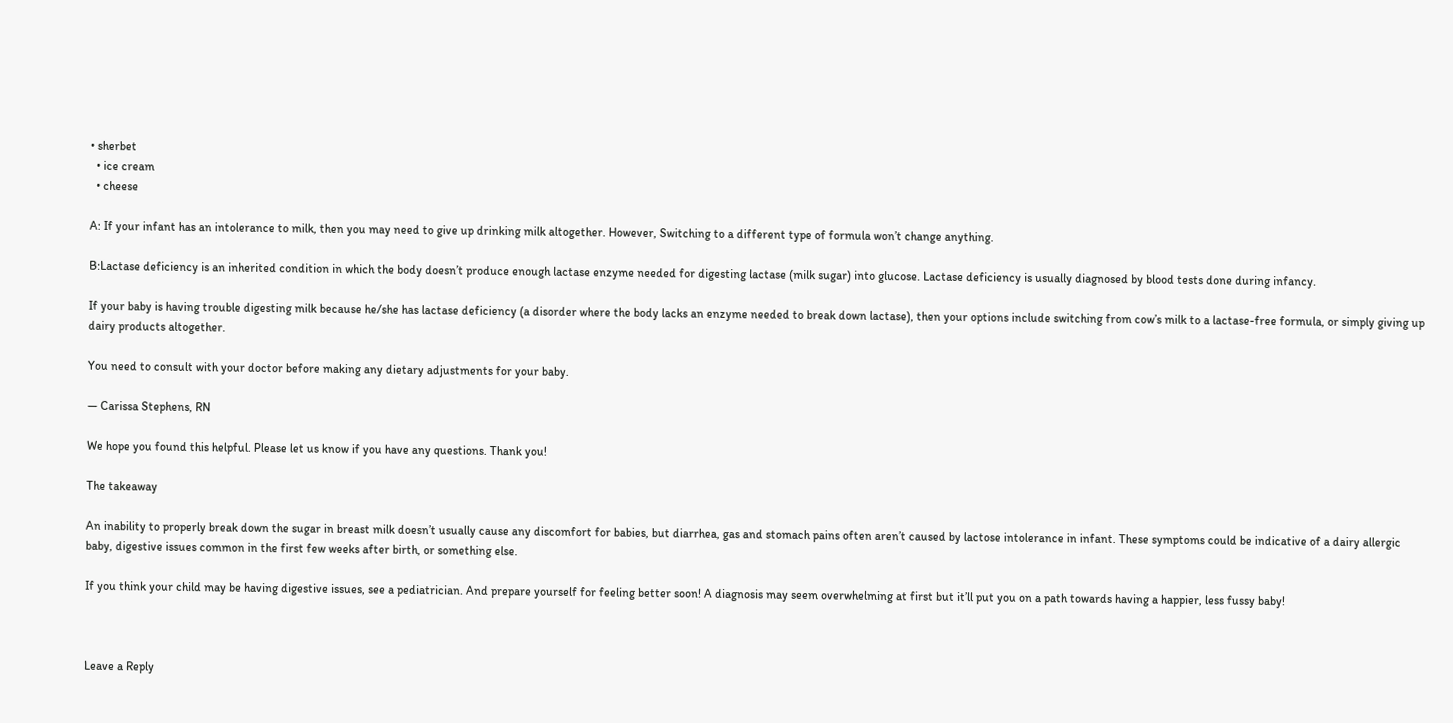• sherbet
  • ice cream
  • cheese

A: If your infant has an intolerance to milk, then you may need to give up drinking milk altogether. However, Switching to a different type of formula won’t change anything.

B:Lactase deficiency is an inherited condition in which the body doesn’t produce enough lactase enzyme needed for digesting lactase (milk sugar) into glucose. Lactase deficiency is usually diagnosed by blood tests done during infancy.

If your baby is having trouble digesting milk because he/she has lactase deficiency (a disorder where the body lacks an enzyme needed to break down lactase), then your options include switching from cow’s milk to a lactase-free formula, or simply giving up dairy products altogether.

You need to consult with your doctor before making any dietary adjustments for your baby.

— Carissa Stephens, RN

We hope you found this helpful. Please let us know if you have any questions. Thank you!

The takeaway

An inability to properly break down the sugar in breast milk doesn’t usually cause any discomfort for babies, but diarrhea, gas and stomach pains often aren’t caused by lactose intolerance in infant. These symptoms could be indicative of a dairy allergic baby, digestive issues common in the first few weeks after birth, or something else.

If you think your child may be having digestive issues, see a pediatrician. And prepare yourself for feeling better soon! A diagnosis may seem overwhelming at first but it’ll put you on a path towards having a happier, less fussy baby!



Leave a Reply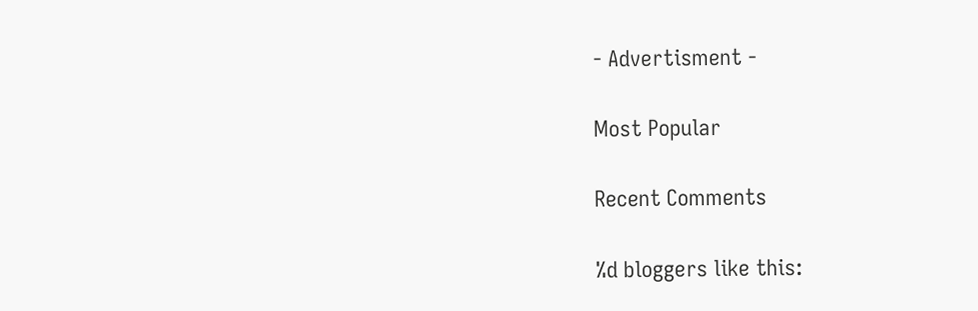- Advertisment -

Most Popular

Recent Comments

%d bloggers like this: